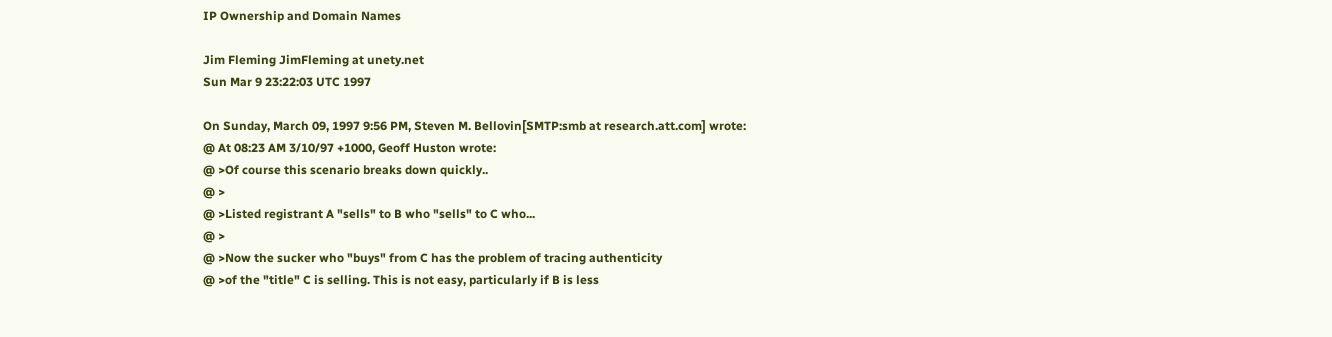IP Ownership and Domain Names

Jim Fleming JimFleming at unety.net
Sun Mar 9 23:22:03 UTC 1997

On Sunday, March 09, 1997 9:56 PM, Steven M. Bellovin[SMTP:smb at research.att.com] wrote:
@ At 08:23 AM 3/10/97 +1000, Geoff Huston wrote:
@ >Of course this scenario breaks down quickly..
@ >
@ >Listed registrant A "sells" to B who "sells" to C who...
@ >
@ >Now the sucker who "buys" from C has the problem of tracing authenticity
@ >of the "title" C is selling. This is not easy, particularly if B is less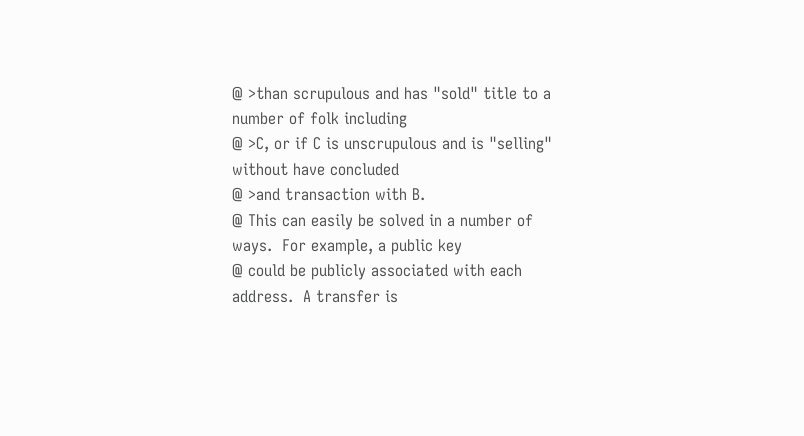@ >than scrupulous and has "sold" title to a number of folk including
@ >C, or if C is unscrupulous and is "selling" without have concluded
@ >and transaction with B.
@ This can easily be solved in a number of ways.  For example, a public key
@ could be publicly associated with each address.  A transfer is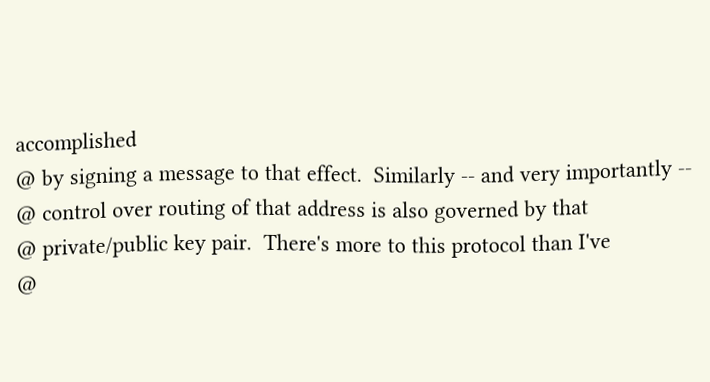accomplished
@ by signing a message to that effect.  Similarly -- and very importantly --
@ control over routing of that address is also governed by that
@ private/public key pair.  There's more to this protocol than I've
@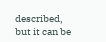described, but it can be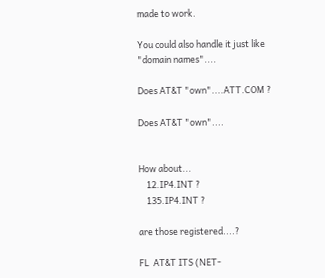made to work.

You could also handle it just like "domain names"....

Does AT&T "own"....ATT.COM ?

Does AT&T "own"....


How about...
    12.IP4.INT ?
    135.IP4.INT ?

are those registered....?

FL  AT&T ITS (NET-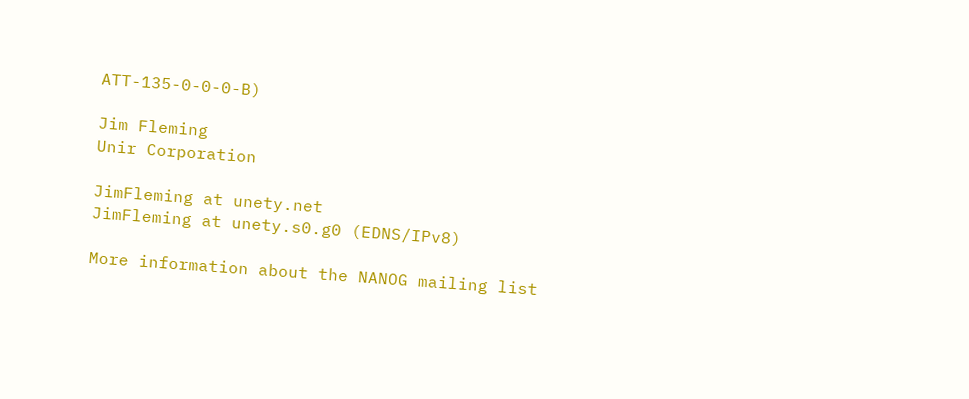ATT-135-0-0-0-B)

Jim Fleming
Unir Corporation

JimFleming at unety.net
JimFleming at unety.s0.g0 (EDNS/IPv8)

More information about the NANOG mailing list